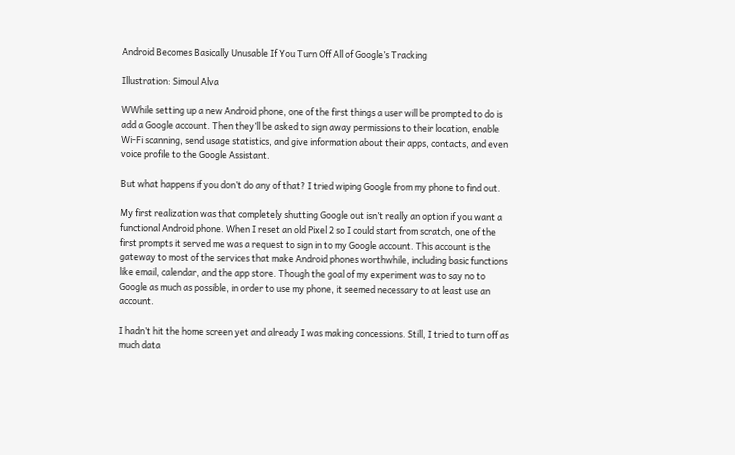Android Becomes Basically Unusable If You Turn Off All of Google’s Tracking

Illustration: Simoul Alva

WWhile setting up a new Android phone, one of the first things a user will be prompted to do is add a Google account. Then they’ll be asked to sign away permissions to their location, enable Wi-Fi scanning, send usage statistics, and give information about their apps, contacts, and even voice profile to the Google Assistant.

But what happens if you don’t do any of that? I tried wiping Google from my phone to find out.

My first realization was that completely shutting Google out isn’t really an option if you want a functional Android phone. When I reset an old Pixel 2 so I could start from scratch, one of the first prompts it served me was a request to sign in to my Google account. This account is the gateway to most of the services that make Android phones worthwhile, including basic functions like email, calendar, and the app store. Though the goal of my experiment was to say no to Google as much as possible, in order to use my phone, it seemed necessary to at least use an account.

I hadn’t hit the home screen yet and already I was making concessions. Still, I tried to turn off as much data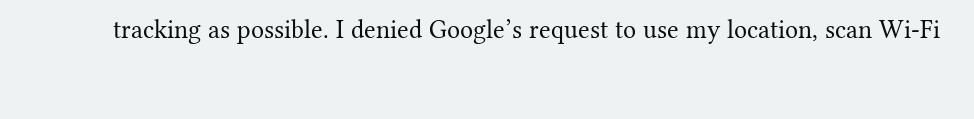tracking as possible. I denied Google’s request to use my location, scan Wi-Fi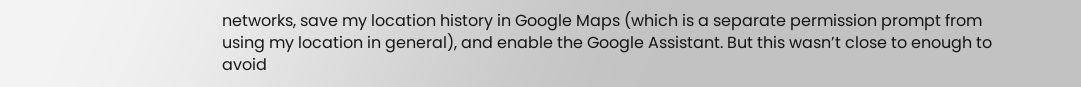networks, save my location history in Google Maps (which is a separate permission prompt from using my location in general), and enable the Google Assistant. But this wasn’t close to enough to avoid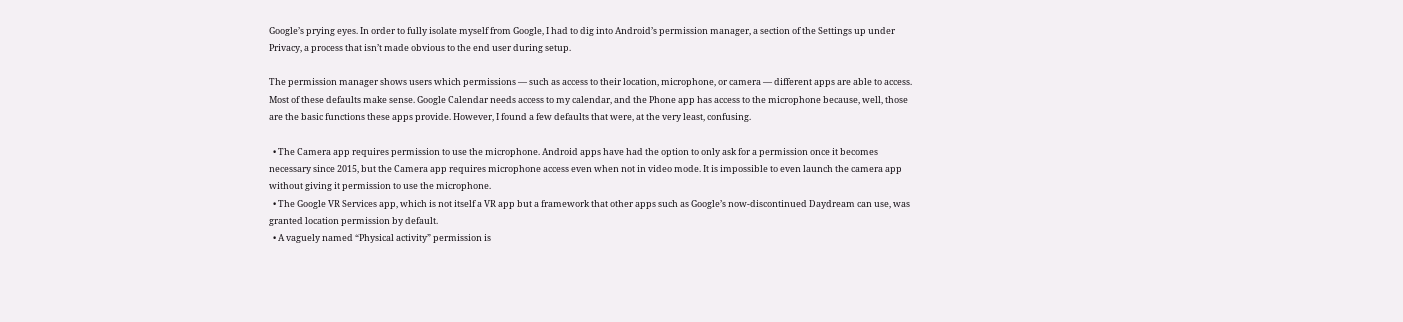Google’s prying eyes. In order to fully isolate myself from Google, I had to dig into Android’s permission manager, a section of the Settings up under Privacy, a process that isn’t made obvious to the end user during setup.

The permission manager shows users which permissions — such as access to their location, microphone, or camera — different apps are able to access. Most of these defaults make sense. Google Calendar needs access to my calendar, and the Phone app has access to the microphone because, well, those are the basic functions these apps provide. However, I found a few defaults that were, at the very least, confusing.

  • The Camera app requires permission to use the microphone. Android apps have had the option to only ask for a permission once it becomes necessary since 2015, but the Camera app requires microphone access even when not in video mode. It is impossible to even launch the camera app without giving it permission to use the microphone.
  • The Google VR Services app, which is not itself a VR app but a framework that other apps such as Google’s now-discontinued Daydream can use, was granted location permission by default.
  • A vaguely named “Physical activity” permission is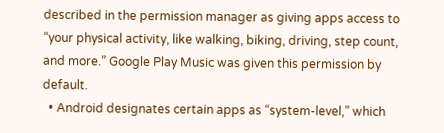described in the permission manager as giving apps access to “your physical activity, like walking, biking, driving, step count, and more.” Google Play Music was given this permission by default.
  • Android designates certain apps as “system-level,” which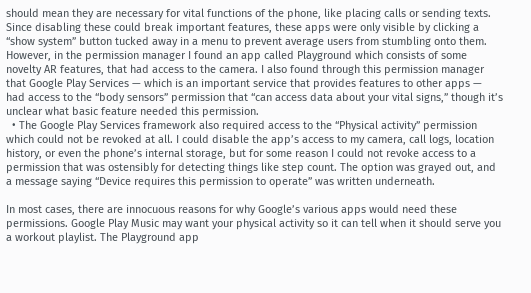should mean they are necessary for vital functions of the phone, like placing calls or sending texts. Since disabling these could break important features, these apps were only visible by clicking a “show system” button tucked away in a menu to prevent average users from stumbling onto them. However, in the permission manager I found an app called Playground which consists of some novelty AR features, that had access to the camera. I also found through this permission manager that Google Play Services — which is an important service that provides features to other apps — had access to the “body sensors” permission that “can access data about your vital signs,” though it’s unclear what basic feature needed this permission.
  • The Google Play Services framework also required access to the “Physical activity” permission which could not be revoked at all. I could disable the app’s access to my camera, call logs, location history, or even the phone’s internal storage, but for some reason I could not revoke access to a permission that was ostensibly for detecting things like step count. The option was grayed out, and a message saying “Device requires this permission to operate” was written underneath.

In most cases, there are innocuous reasons for why Google’s various apps would need these permissions. Google Play Music may want your physical activity so it can tell when it should serve you a workout playlist. The Playground app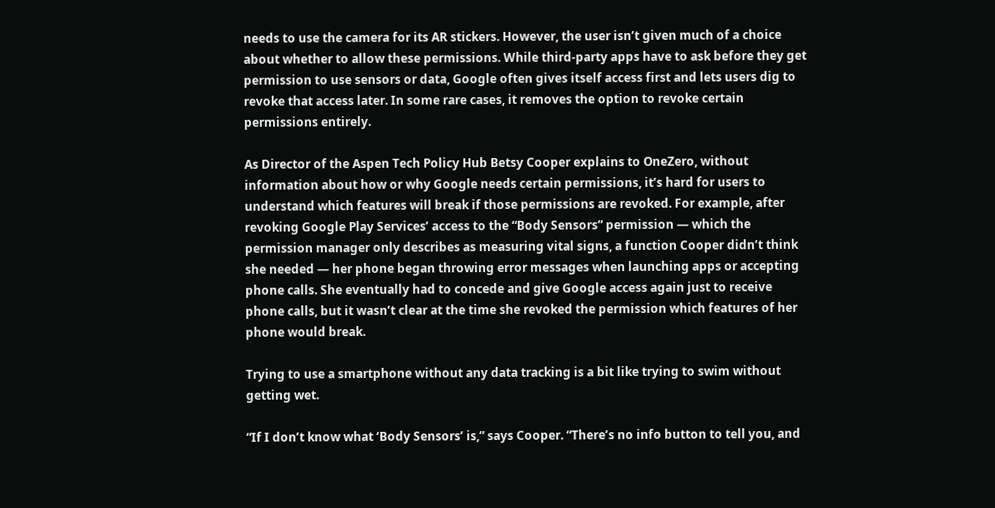needs to use the camera for its AR stickers. However, the user isn’t given much of a choice about whether to allow these permissions. While third-party apps have to ask before they get permission to use sensors or data, Google often gives itself access first and lets users dig to revoke that access later. In some rare cases, it removes the option to revoke certain permissions entirely.

As Director of the Aspen Tech Policy Hub Betsy Cooper explains to OneZero, without information about how or why Google needs certain permissions, it’s hard for users to understand which features will break if those permissions are revoked. For example, after revoking Google Play Services’ access to the “Body Sensors” permission — which the permission manager only describes as measuring vital signs, a function Cooper didn’t think she needed — her phone began throwing error messages when launching apps or accepting phone calls. She eventually had to concede and give Google access again just to receive phone calls, but it wasn’t clear at the time she revoked the permission which features of her phone would break.

Trying to use a smartphone without any data tracking is a bit like trying to swim without getting wet.

“If I don’t know what ‘Body Sensors’ is,” says Cooper. “There’s no info button to tell you, and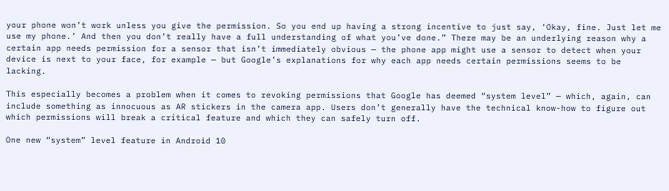your phone won’t work unless you give the permission. So you end up having a strong incentive to just say, ‘Okay, fine. Just let me use my phone.’ And then you don’t really have a full understanding of what you’ve done.” There may be an underlying reason why a certain app needs permission for a sensor that isn’t immediately obvious — the phone app might use a sensor to detect when your device is next to your face, for example — but Google’s explanations for why each app needs certain permissions seems to be lacking.

This especially becomes a problem when it comes to revoking permissions that Google has deemed “system level” — which, again, can include something as innocuous as AR stickers in the camera app. Users don’t generally have the technical know-how to figure out which permissions will break a critical feature and which they can safely turn off.

One new “system” level feature in Android 10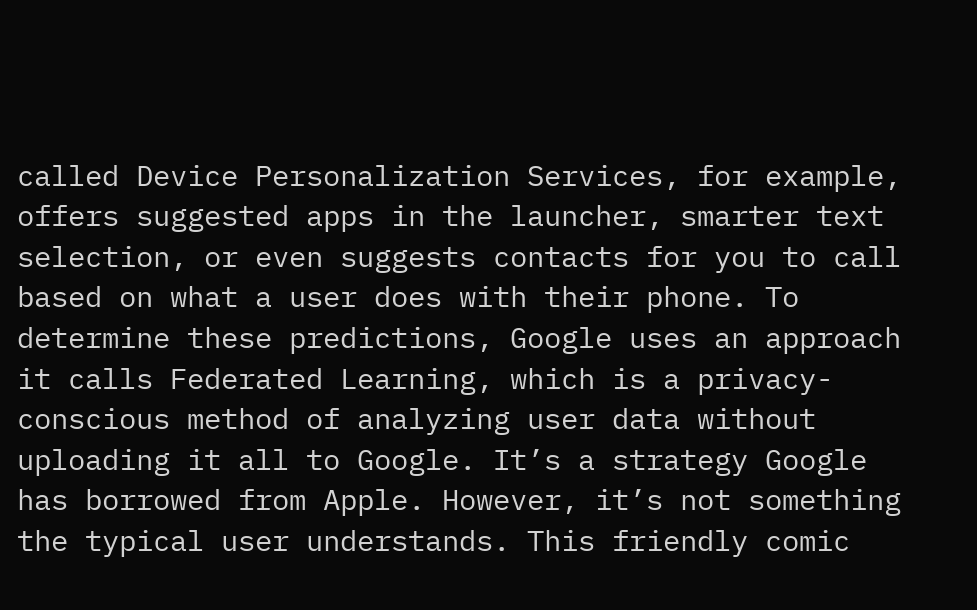called Device Personalization Services, for example, offers suggested apps in the launcher, smarter text selection, or even suggests contacts for you to call based on what a user does with their phone. To determine these predictions, Google uses an approach it calls Federated Learning, which is a privacy-conscious method of analyzing user data without uploading it all to Google. It’s a strategy Google has borrowed from Apple. However, it’s not something the typical user understands. This friendly comic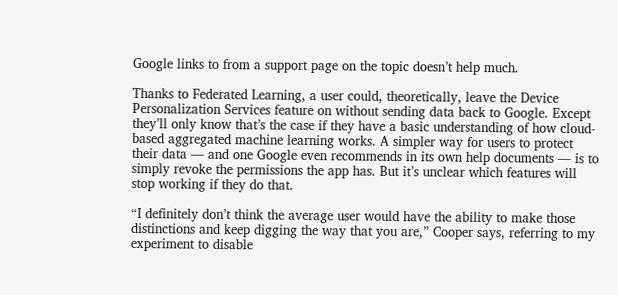Google links to from a support page on the topic doesn’t help much.

Thanks to Federated Learning, a user could, theoretically, leave the Device Personalization Services feature on without sending data back to Google. Except they’ll only know that’s the case if they have a basic understanding of how cloud-based aggregated machine learning works. A simpler way for users to protect their data — and one Google even recommends in its own help documents — is to simply revoke the permissions the app has. But it’s unclear which features will stop working if they do that.

“I definitely don’t think the average user would have the ability to make those distinctions and keep digging the way that you are,” Cooper says, referring to my experiment to disable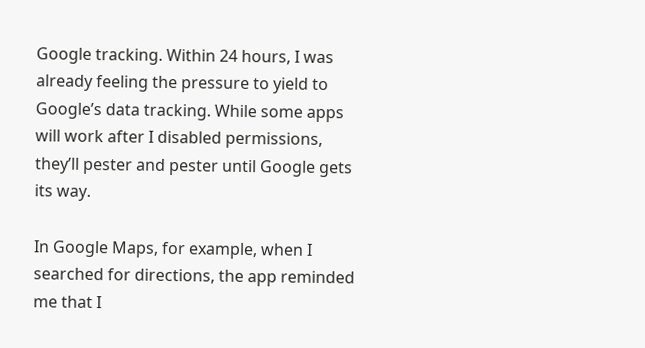Google tracking. Within 24 hours, I was already feeling the pressure to yield to Google’s data tracking. While some apps will work after I disabled permissions, they’ll pester and pester until Google gets its way.

In Google Maps, for example, when I searched for directions, the app reminded me that I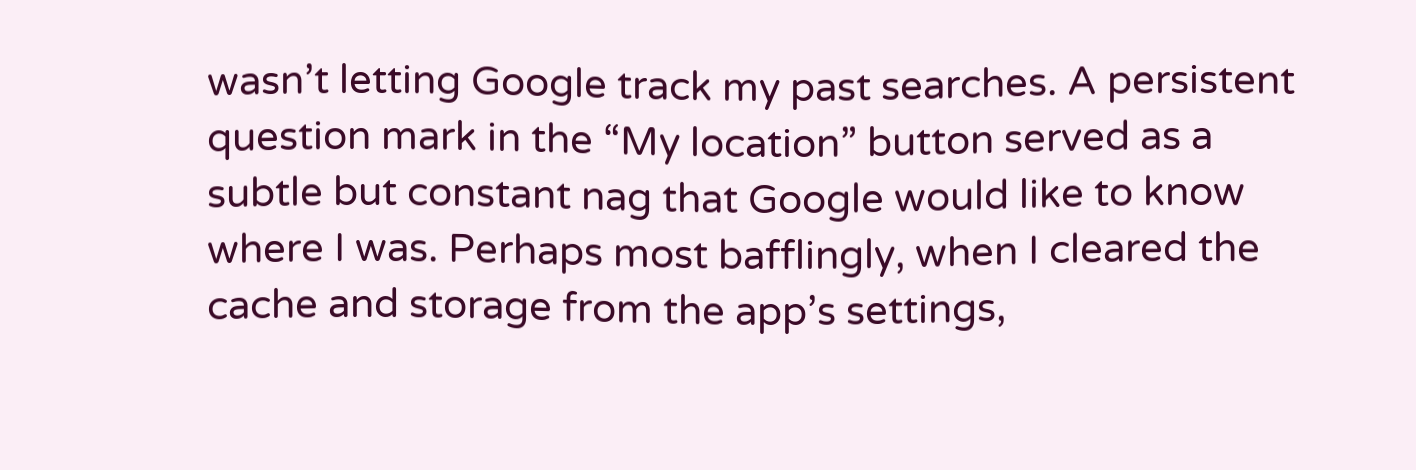wasn’t letting Google track my past searches. A persistent question mark in the “My location” button served as a subtle but constant nag that Google would like to know where I was. Perhaps most bafflingly, when I cleared the cache and storage from the app’s settings,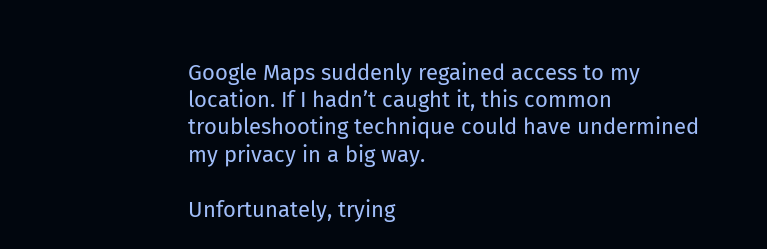Google Maps suddenly regained access to my location. If I hadn’t caught it, this common troubleshooting technique could have undermined my privacy in a big way.

Unfortunately, trying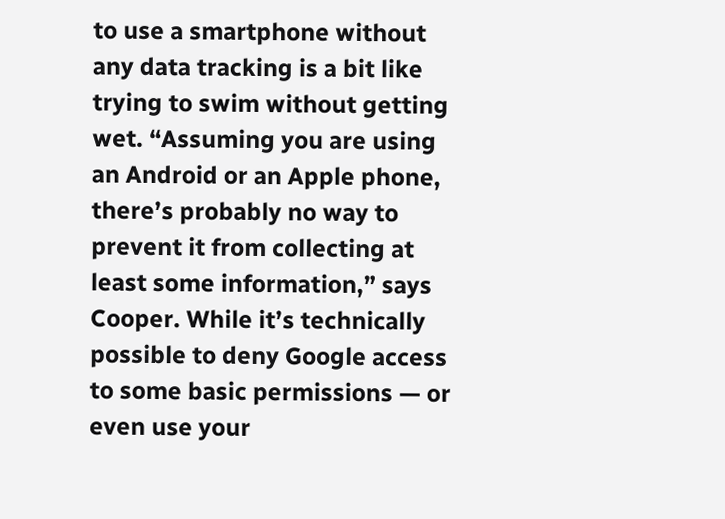to use a smartphone without any data tracking is a bit like trying to swim without getting wet. “Assuming you are using an Android or an Apple phone, there’s probably no way to prevent it from collecting at least some information,” says Cooper. While it’s technically possible to deny Google access to some basic permissions — or even use your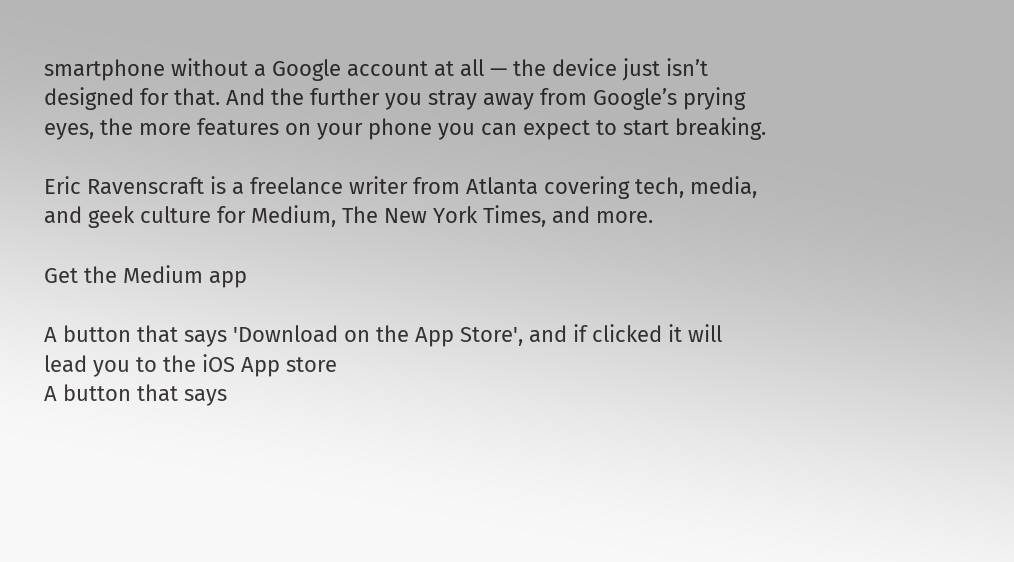smartphone without a Google account at all — the device just isn’t designed for that. And the further you stray away from Google’s prying eyes, the more features on your phone you can expect to start breaking.

Eric Ravenscraft is a freelance writer from Atlanta covering tech, media, and geek culture for Medium, The New York Times, and more.

Get the Medium app

A button that says 'Download on the App Store', and if clicked it will lead you to the iOS App store
A button that says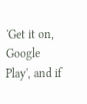'Get it on, Google Play', and if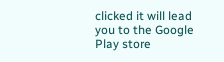clicked it will lead you to the Google Play store